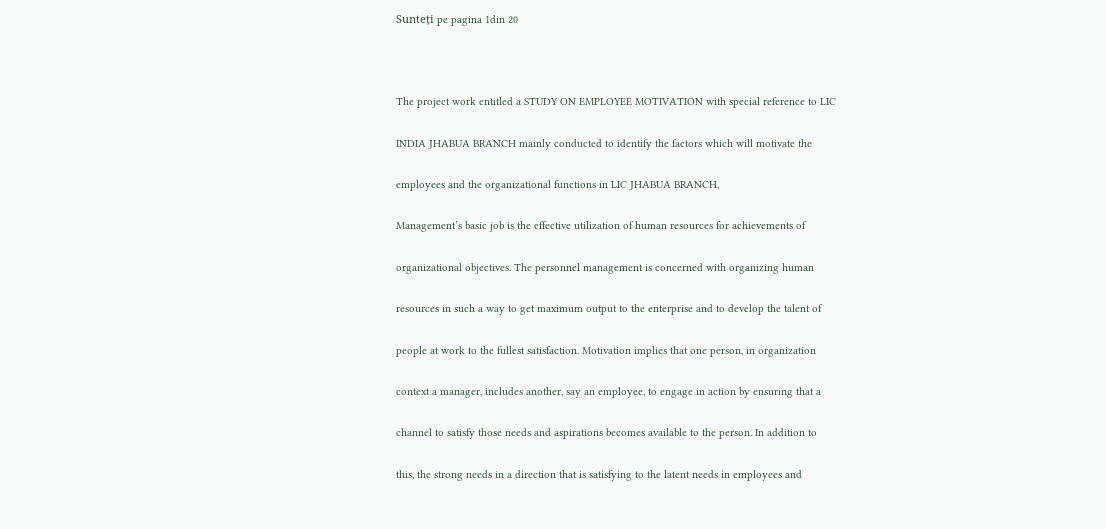Sunteți pe pagina 1din 20



The project work entitled a STUDY ON EMPLOYEE MOTIVATION with special reference to LIC

INDIA JHABUA BRANCH mainly conducted to identify the factors which will motivate the

employees and the organizational functions in LIC JHABUA BRANCH,

Management’s basic job is the effective utilization of human resources for achievements of

organizational objectives. The personnel management is concerned with organizing human

resources in such a way to get maximum output to the enterprise and to develop the talent of

people at work to the fullest satisfaction. Motivation implies that one person, in organization

context a manager, includes another, say an employee, to engage in action by ensuring that a

channel to satisfy those needs and aspirations becomes available to the person. In addition to

this, the strong needs in a direction that is satisfying to the latent needs in employees and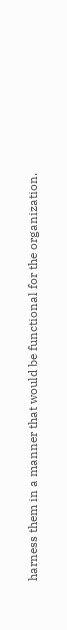harness them in a manner that would be functional for the organization.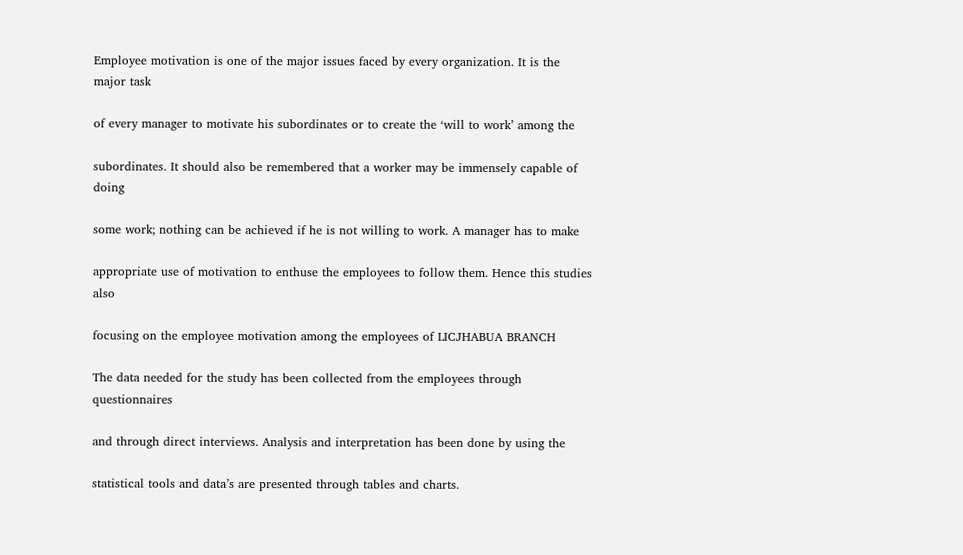Employee motivation is one of the major issues faced by every organization. It is the major task

of every manager to motivate his subordinates or to create the ‘will to work’ among the

subordinates. It should also be remembered that a worker may be immensely capable of doing

some work; nothing can be achieved if he is not willing to work. A manager has to make

appropriate use of motivation to enthuse the employees to follow them. Hence this studies also

focusing on the employee motivation among the employees of LICJHABUA BRANCH

The data needed for the study has been collected from the employees through questionnaires

and through direct interviews. Analysis and interpretation has been done by using the

statistical tools and data’s are presented through tables and charts.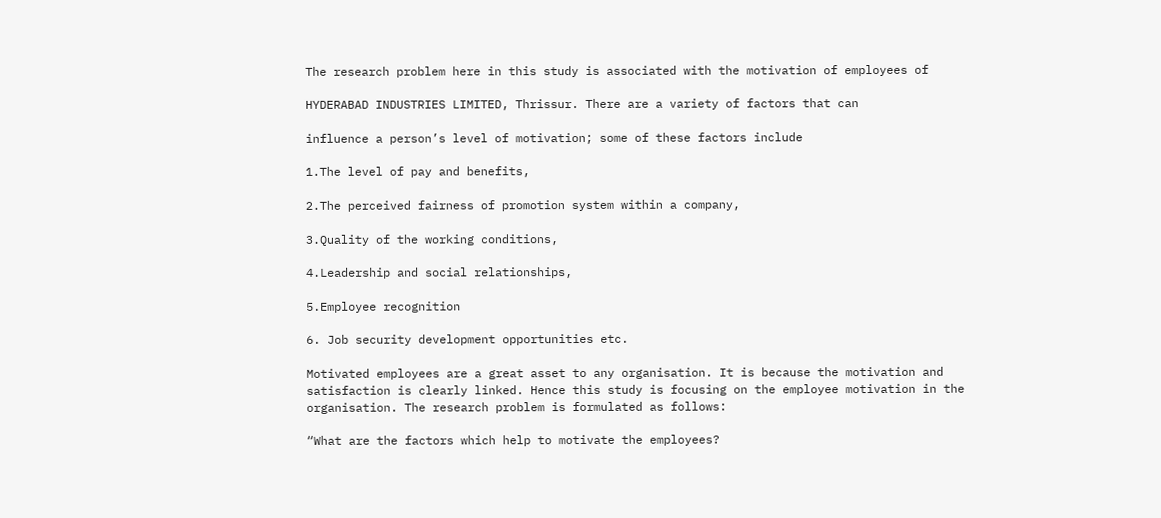The research problem here in this study is associated with the motivation of employees of

HYDERABAD INDUSTRIES LIMITED, Thrissur. There are a variety of factors that can

influence a person’s level of motivation; some of these factors include

1.The level of pay and benefits,

2.The perceived fairness of promotion system within a company,

3.Quality of the working conditions,

4.Leadership and social relationships,

5.Employee recognition

6. Job security development opportunities etc.

Motivated employees are a great asset to any organisation. It is because the motivation and
satisfaction is clearly linked. Hence this study is focusing on the employee motivation in the
organisation. The research problem is formulated as follows:

“What are the factors which help to motivate the employees?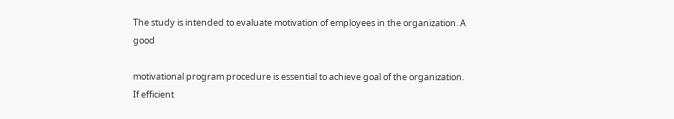The study is intended to evaluate motivation of employees in the organization. A good

motivational program procedure is essential to achieve goal of the organization. If efficient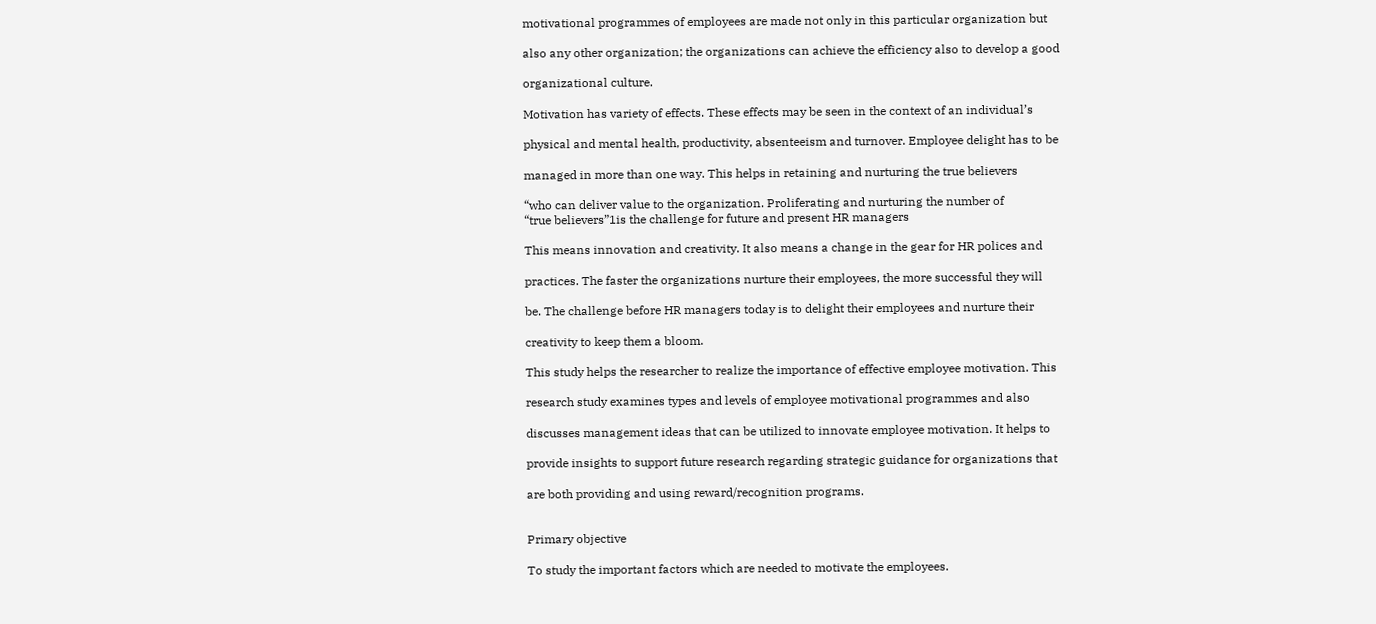motivational programmes of employees are made not only in this particular organization but

also any other organization; the organizations can achieve the efficiency also to develop a good

organizational culture.

Motivation has variety of effects. These effects may be seen in the context of an individual’s

physical and mental health, productivity, absenteeism and turnover. Employee delight has to be

managed in more than one way. This helps in retaining and nurturing the true believers

“who can deliver value to the organization. Proliferating and nurturing the number of
“true believers”1is the challenge for future and present HR managers

This means innovation and creativity. It also means a change in the gear for HR polices and

practices. The faster the organizations nurture their employees, the more successful they will

be. The challenge before HR managers today is to delight their employees and nurture their

creativity to keep them a bloom.

This study helps the researcher to realize the importance of effective employee motivation. This

research study examines types and levels of employee motivational programmes and also

discusses management ideas that can be utilized to innovate employee motivation. It helps to

provide insights to support future research regarding strategic guidance for organizations that

are both providing and using reward/recognition programs.


Primary objective

To study the important factors which are needed to motivate the employees.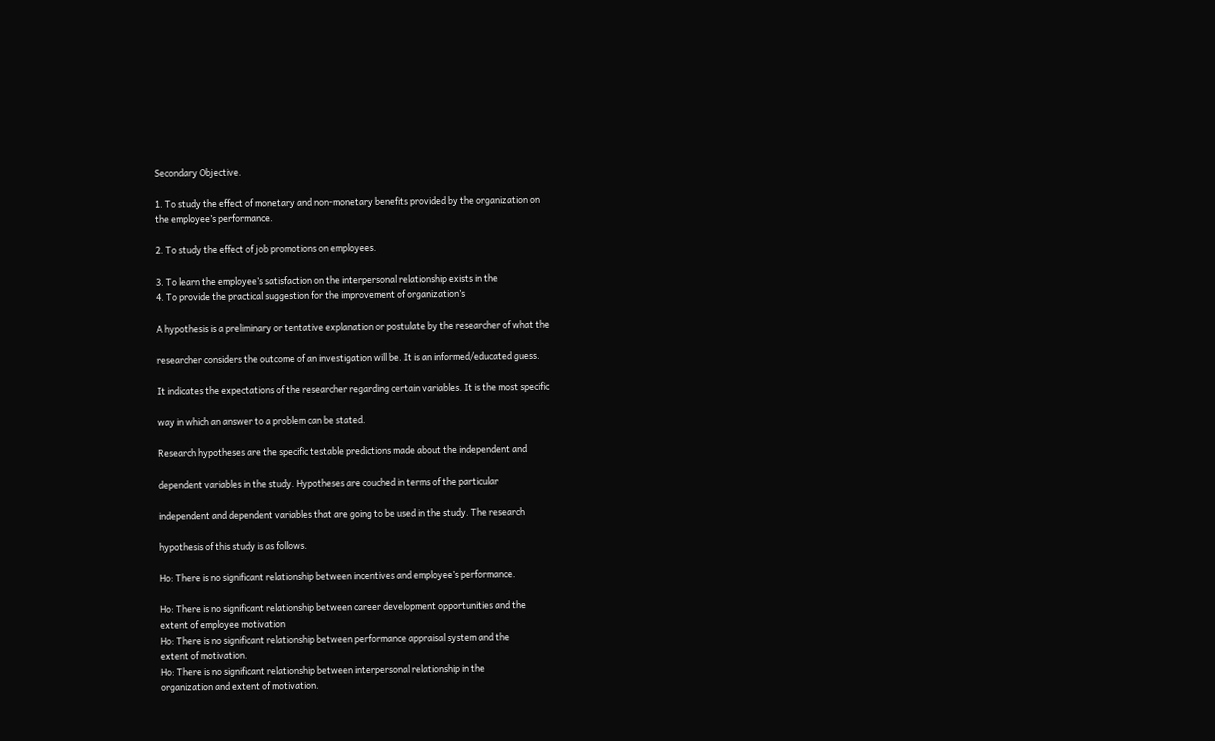Secondary Objective.

1. To study the effect of monetary and non-monetary benefits provided by the organization on
the employee’s performance.

2. To study the effect of job promotions on employees.

3. To learn the employee’s satisfaction on the interpersonal relationship exists in the
4. To provide the practical suggestion for the improvement of organization’s

A hypothesis is a preliminary or tentative explanation or postulate by the researcher of what the

researcher considers the outcome of an investigation will be. It is an informed/educated guess.

It indicates the expectations of the researcher regarding certain variables. It is the most specific

way in which an answer to a problem can be stated.

Research hypotheses are the specific testable predictions made about the independent and

dependent variables in the study. Hypotheses are couched in terms of the particular

independent and dependent variables that are going to be used in the study. The research

hypothesis of this study is as follows.

Ho: There is no significant relationship between incentives and employee’s performance.

Ho: There is no significant relationship between career development opportunities and the
extent of employee motivation
Ho: There is no significant relationship between performance appraisal system and the
extent of motivation.
Ho: There is no significant relationship between interpersonal relationship in the
organization and extent of motivation.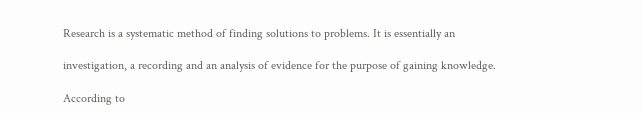Research is a systematic method of finding solutions to problems. It is essentially an

investigation, a recording and an analysis of evidence for the purpose of gaining knowledge.

According to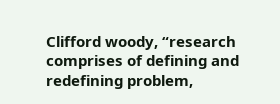Clifford woody, “research comprises of defining and redefining problem,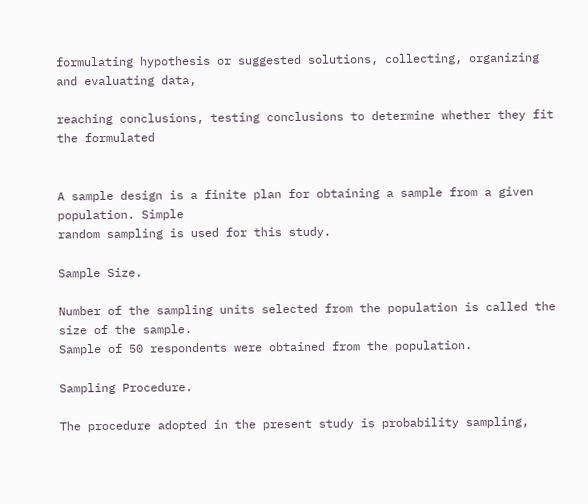formulating hypothesis or suggested solutions, collecting, organizing and evaluating data,

reaching conclusions, testing conclusions to determine whether they fit the formulated


A sample design is a finite plan for obtaining a sample from a given population. Simple
random sampling is used for this study.

Sample Size.

Number of the sampling units selected from the population is called the size of the sample.
Sample of 50 respondents were obtained from the population.

Sampling Procedure.

The procedure adopted in the present study is probability sampling,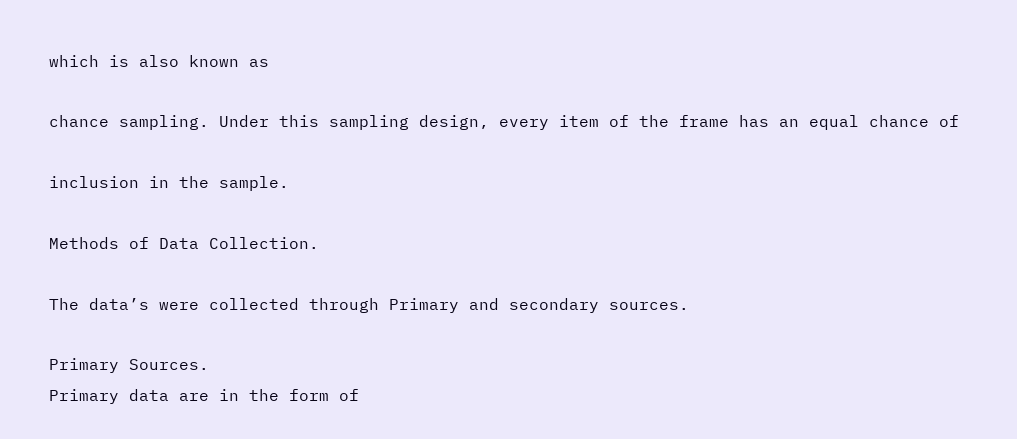which is also known as

chance sampling. Under this sampling design, every item of the frame has an equal chance of

inclusion in the sample.

Methods of Data Collection.

The data’s were collected through Primary and secondary sources.

Primary Sources.
Primary data are in the form of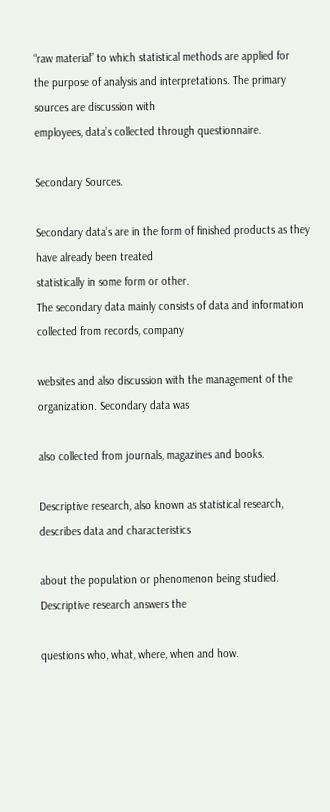“raw material” to which statistical methods are applied for
the purpose of analysis and interpretations. The primary sources are discussion with
employees, data’s collected through questionnaire.

Secondary Sources.

Secondary data’s are in the form of finished products as they have already been treated
statistically in some form or other.
The secondary data mainly consists of data and information collected from records, company

websites and also discussion with the management of the organization. Secondary data was

also collected from journals, magazines and books.

Descriptive research, also known as statistical research, describes data and characteristics

about the population or phenomenon being studied. Descriptive research answers the

questions who, what, where, when and how.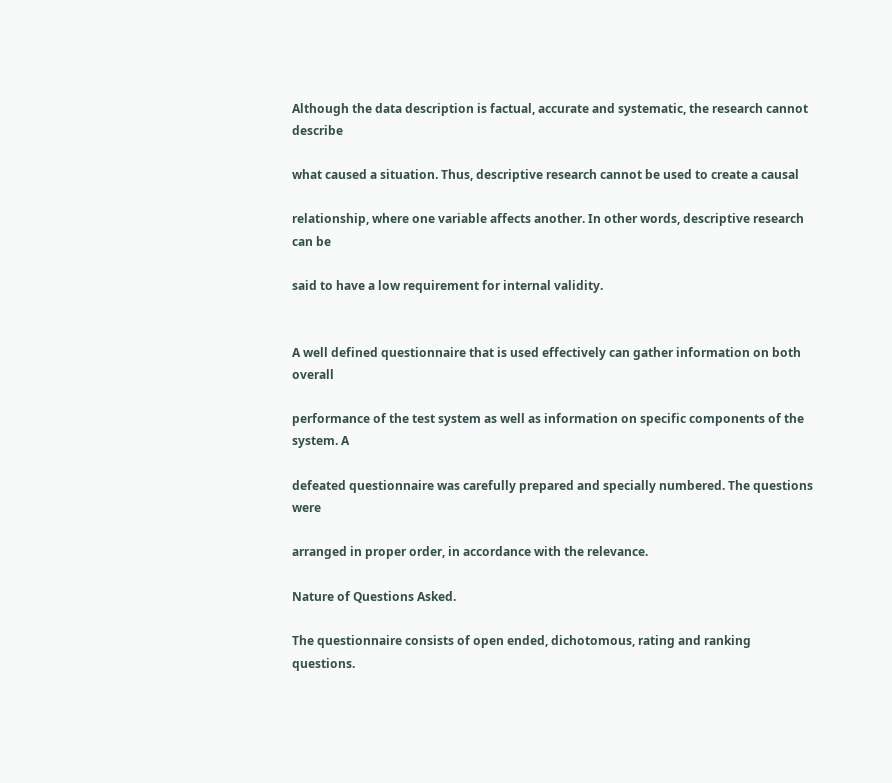Although the data description is factual, accurate and systematic, the research cannot describe

what caused a situation. Thus, descriptive research cannot be used to create a causal

relationship, where one variable affects another. In other words, descriptive research can be

said to have a low requirement for internal validity.


A well defined questionnaire that is used effectively can gather information on both overall

performance of the test system as well as information on specific components of the system. A

defeated questionnaire was carefully prepared and specially numbered. The questions were

arranged in proper order, in accordance with the relevance.

Nature of Questions Asked.

The questionnaire consists of open ended, dichotomous, rating and ranking questions.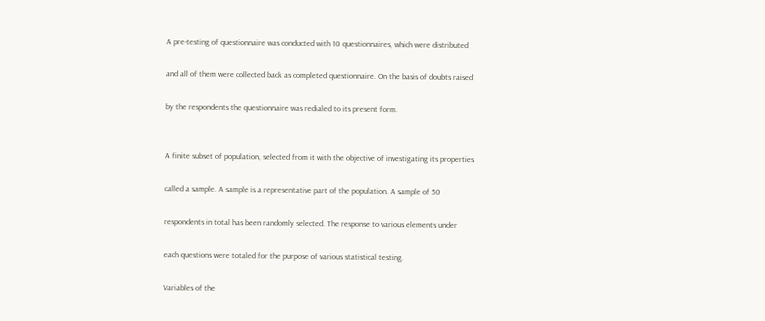A pre-testing of questionnaire was conducted with 10 questionnaires, which were distributed

and all of them were collected back as completed questionnaire. On the basis of doubts raised

by the respondents the questionnaire was redialed to its present form.


A finite subset of population, selected from it with the objective of investigating its properties

called a sample. A sample is a representative part of the population. A sample of 50

respondents in total has been randomly selected. The response to various elements under

each questions were totaled for the purpose of various statistical testing.

Variables of the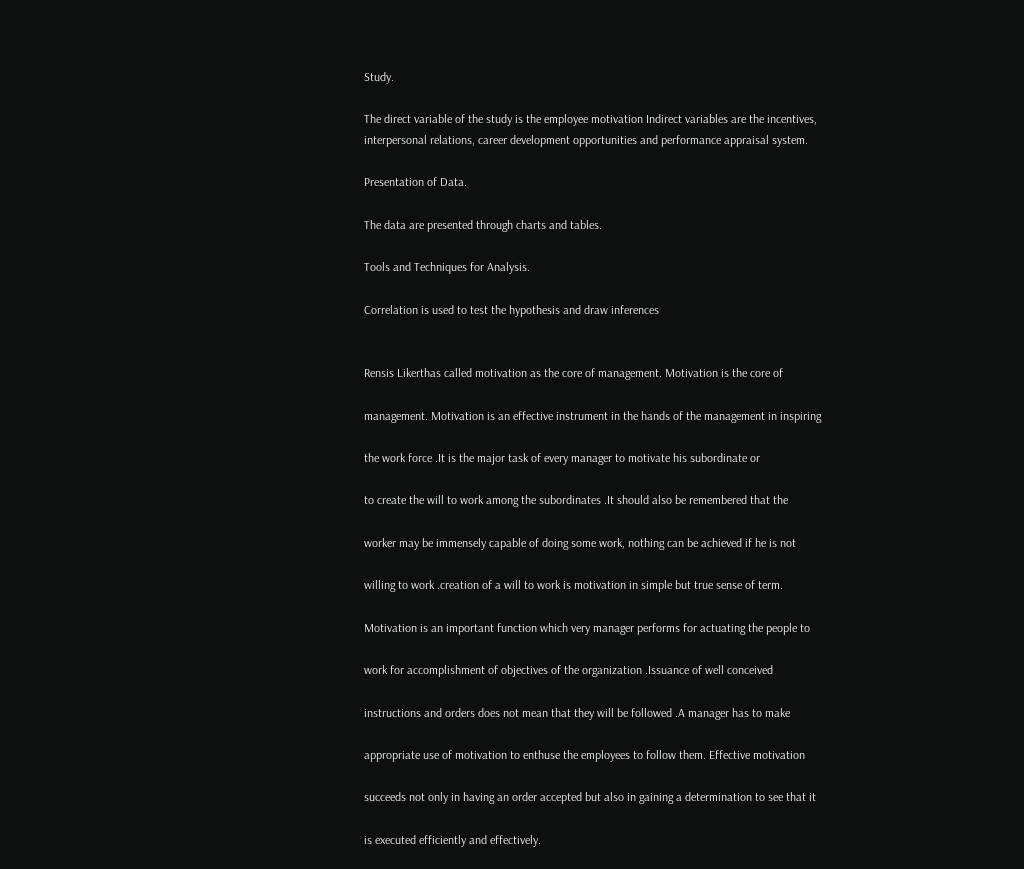Study.

The direct variable of the study is the employee motivation Indirect variables are the incentives,
interpersonal relations, career development opportunities and performance appraisal system.

Presentation of Data.

The data are presented through charts and tables.

Tools and Techniques for Analysis.

Correlation is used to test the hypothesis and draw inferences


Rensis Likerthas called motivation as the core of management. Motivation is the core of

management. Motivation is an effective instrument in the hands of the management in inspiring

the work force .It is the major task of every manager to motivate his subordinate or

to create the will to work among the subordinates .It should also be remembered that the

worker may be immensely capable of doing some work, nothing can be achieved if he is not

willing to work .creation of a will to work is motivation in simple but true sense of term.

Motivation is an important function which very manager performs for actuating the people to

work for accomplishment of objectives of the organization .Issuance of well conceived

instructions and orders does not mean that they will be followed .A manager has to make

appropriate use of motivation to enthuse the employees to follow them. Effective motivation

succeeds not only in having an order accepted but also in gaining a determination to see that it

is executed efficiently and effectively.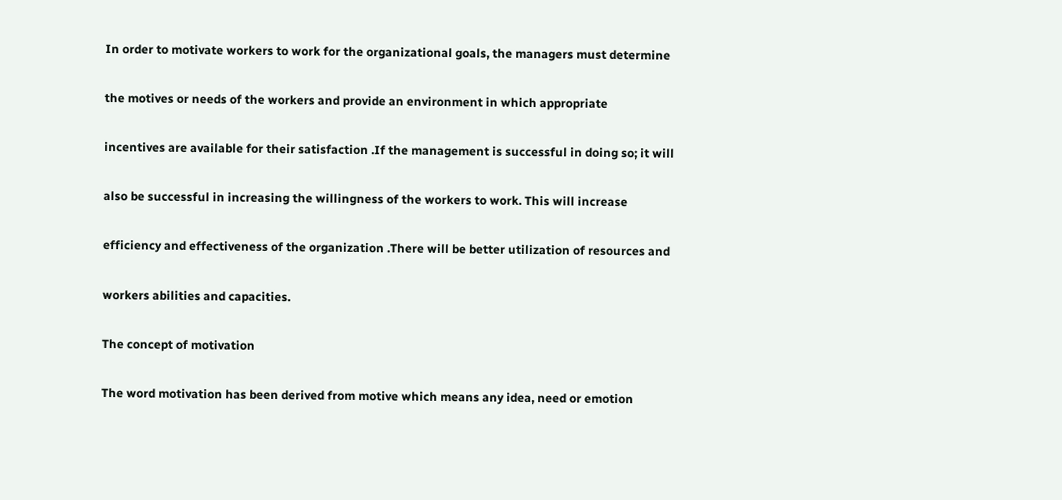In order to motivate workers to work for the organizational goals, the managers must determine

the motives or needs of the workers and provide an environment in which appropriate

incentives are available for their satisfaction .If the management is successful in doing so; it will

also be successful in increasing the willingness of the workers to work. This will increase

efficiency and effectiveness of the organization .There will be better utilization of resources and

workers abilities and capacities.

The concept of motivation

The word motivation has been derived from motive which means any idea, need or emotion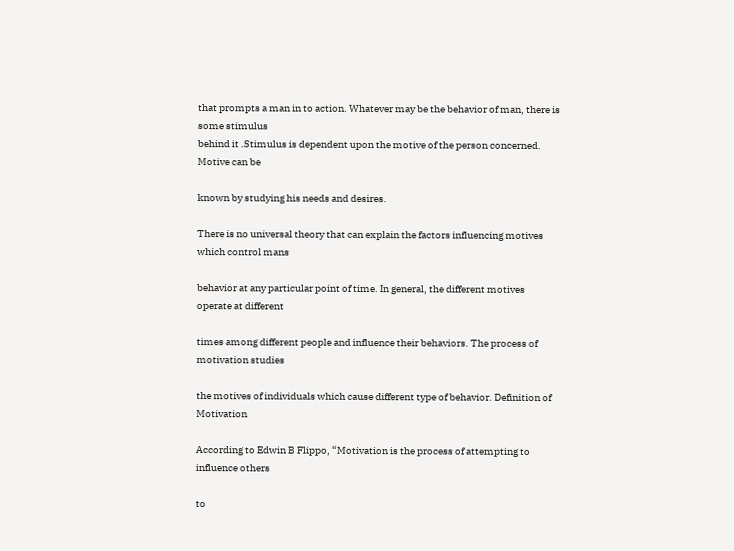that prompts a man in to action. Whatever may be the behavior of man, there is some stimulus
behind it .Stimulus is dependent upon the motive of the person concerned. Motive can be

known by studying his needs and desires.

There is no universal theory that can explain the factors influencing motives which control mans

behavior at any particular point of time. In general, the different motives operate at different

times among different people and influence their behaviors. The process of motivation studies

the motives of individuals which cause different type of behavior. Definition of Motivation

According to Edwin B Flippo, “Motivation is the process of attempting to influence others

to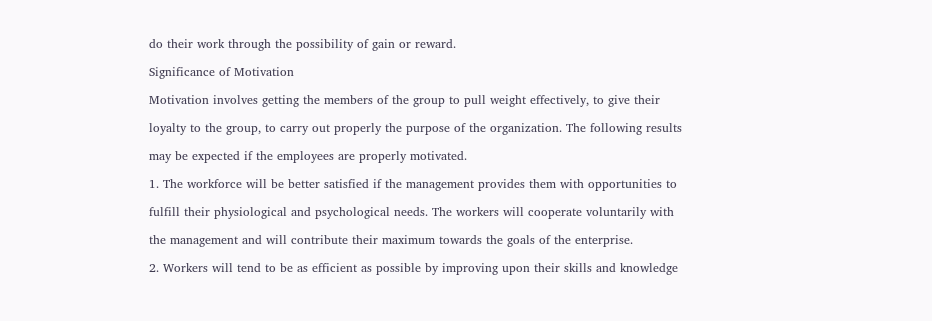do their work through the possibility of gain or reward.

Significance of Motivation

Motivation involves getting the members of the group to pull weight effectively, to give their

loyalty to the group, to carry out properly the purpose of the organization. The following results

may be expected if the employees are properly motivated.

1. The workforce will be better satisfied if the management provides them with opportunities to

fulfill their physiological and psychological needs. The workers will cooperate voluntarily with

the management and will contribute their maximum towards the goals of the enterprise.

2. Workers will tend to be as efficient as possible by improving upon their skills and knowledge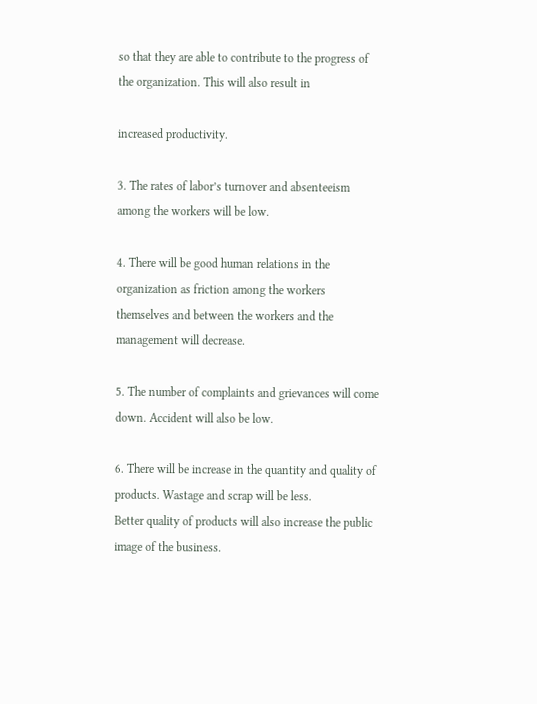so that they are able to contribute to the progress of the organization. This will also result in

increased productivity.

3. The rates of labor’s turnover and absenteeism among the workers will be low.

4. There will be good human relations in the organization as friction among the workers
themselves and between the workers and the management will decrease.

5. The number of complaints and grievances will come down. Accident will also be low.

6. There will be increase in the quantity and quality of products. Wastage and scrap will be less.
Better quality of products will also increase the public image of the business.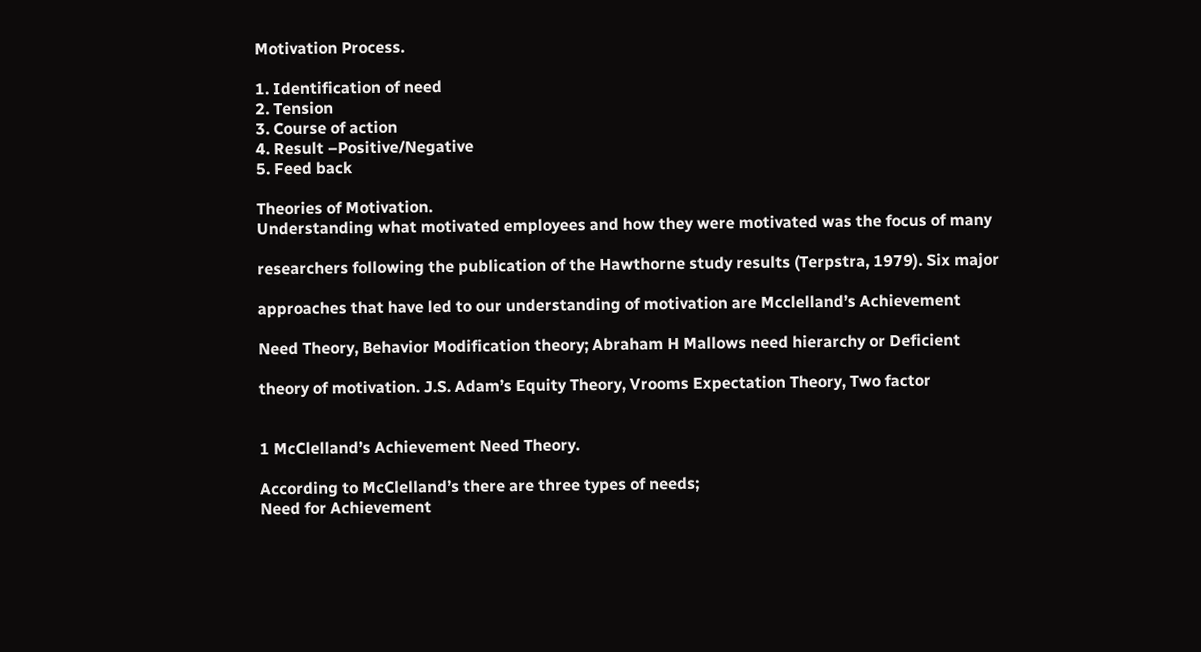Motivation Process.

1. Identification of need
2. Tension
3. Course of action
4. Result –Positive/Negative
5. Feed back

Theories of Motivation.
Understanding what motivated employees and how they were motivated was the focus of many

researchers following the publication of the Hawthorne study results (Terpstra, 1979). Six major

approaches that have led to our understanding of motivation are Mcclelland’s Achievement

Need Theory, Behavior Modification theory; Abraham H Mallows need hierarchy or Deficient

theory of motivation. J.S. Adam’s Equity Theory, Vrooms Expectation Theory, Two factor


1 McClelland’s Achievement Need Theory.

According to McClelland’s there are three types of needs;
Need for Achievement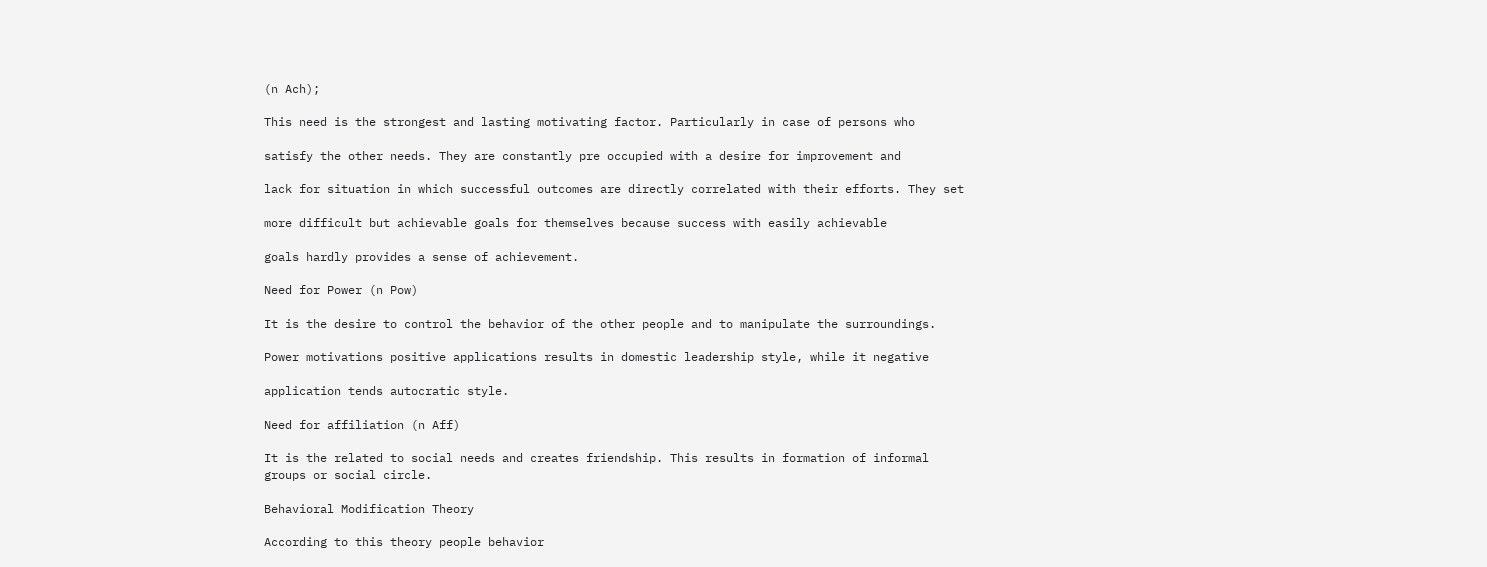(n Ach);

This need is the strongest and lasting motivating factor. Particularly in case of persons who

satisfy the other needs. They are constantly pre occupied with a desire for improvement and

lack for situation in which successful outcomes are directly correlated with their efforts. They set

more difficult but achievable goals for themselves because success with easily achievable

goals hardly provides a sense of achievement.

Need for Power (n Pow)

It is the desire to control the behavior of the other people and to manipulate the surroundings.

Power motivations positive applications results in domestic leadership style, while it negative

application tends autocratic style.

Need for affiliation (n Aff)

It is the related to social needs and creates friendship. This results in formation of informal
groups or social circle.

Behavioral Modification Theory

According to this theory people behavior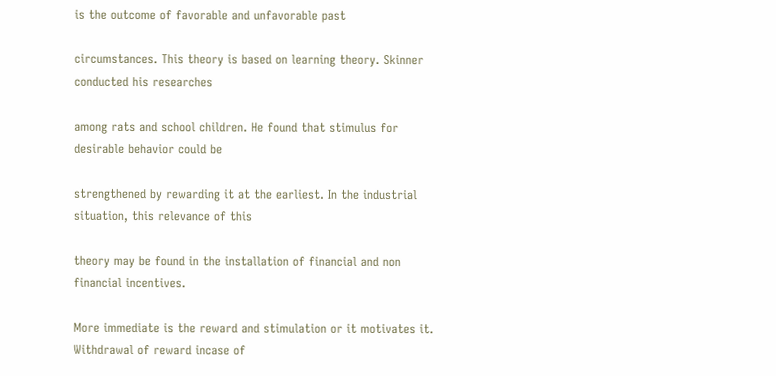is the outcome of favorable and unfavorable past

circumstances. This theory is based on learning theory. Skinner conducted his researches

among rats and school children. He found that stimulus for desirable behavior could be

strengthened by rewarding it at the earliest. In the industrial situation, this relevance of this

theory may be found in the installation of financial and non financial incentives.

More immediate is the reward and stimulation or it motivates it. Withdrawal of reward incase of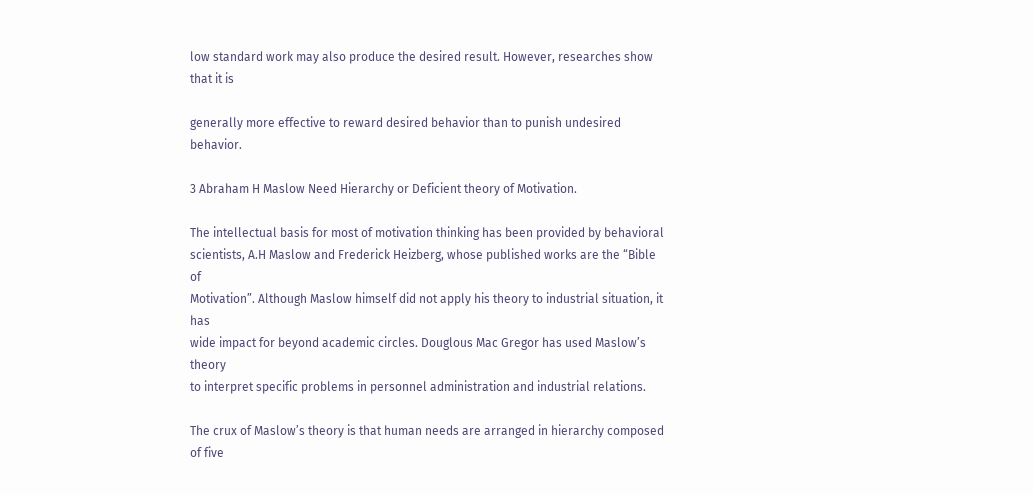low standard work may also produce the desired result. However, researches show that it is

generally more effective to reward desired behavior than to punish undesired behavior.

3 Abraham H Maslow Need Hierarchy or Deficient theory of Motivation.

The intellectual basis for most of motivation thinking has been provided by behavioral
scientists, A.H Maslow and Frederick Heizberg, whose published works are the “Bible of
Motivation”. Although Maslow himself did not apply his theory to industrial situation, it has
wide impact for beyond academic circles. Douglous Mac Gregor has used Maslow’s theory
to interpret specific problems in personnel administration and industrial relations.

The crux of Maslow’s theory is that human needs are arranged in hierarchy composed of five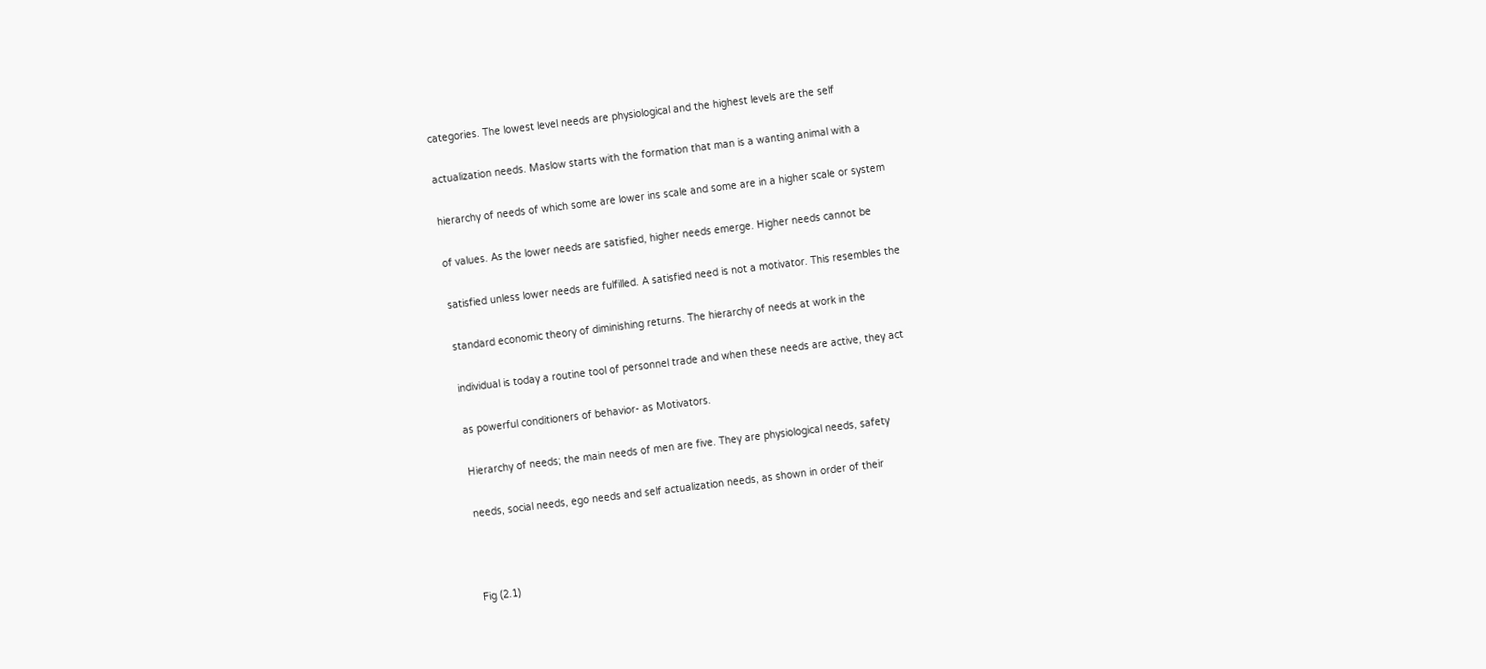categories. The lowest level needs are physiological and the highest levels are the self

actualization needs. Maslow starts with the formation that man is a wanting animal with a

hierarchy of needs of which some are lower ins scale and some are in a higher scale or system

of values. As the lower needs are satisfied, higher needs emerge. Higher needs cannot be

satisfied unless lower needs are fulfilled. A satisfied need is not a motivator. This resembles the

standard economic theory of diminishing returns. The hierarchy of needs at work in the

individual is today a routine tool of personnel trade and when these needs are active, they act

as powerful conditioners of behavior- as Motivators.

Hierarchy of needs; the main needs of men are five. They are physiological needs, safety

needs, social needs, ego needs and self actualization needs, as shown in order of their



Fig (2.1)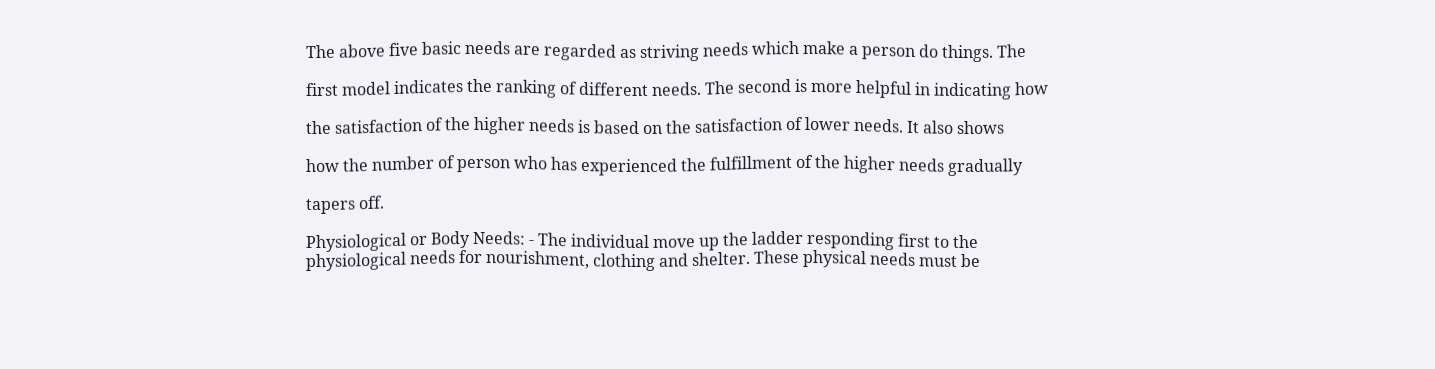The above five basic needs are regarded as striving needs which make a person do things. The

first model indicates the ranking of different needs. The second is more helpful in indicating how

the satisfaction of the higher needs is based on the satisfaction of lower needs. It also shows

how the number of person who has experienced the fulfillment of the higher needs gradually

tapers off.

Physiological or Body Needs: - The individual move up the ladder responding first to the
physiological needs for nourishment, clothing and shelter. These physical needs must be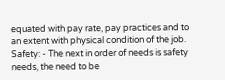equated with pay rate, pay practices and to an extent with physical condition of the job.
Safety: - The next in order of needs is safety needs, the need to be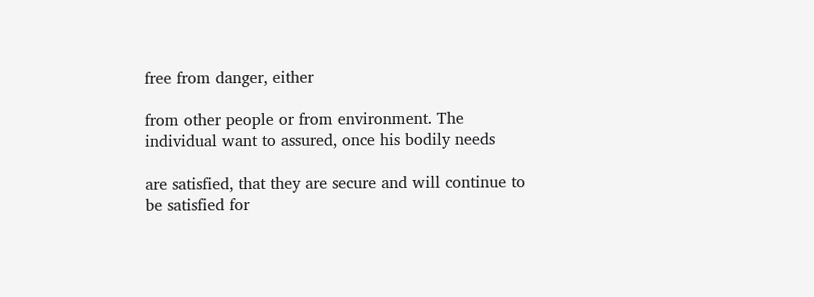free from danger, either

from other people or from environment. The individual want to assured, once his bodily needs

are satisfied, that they are secure and will continue to be satisfied for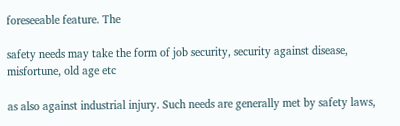foreseeable feature. The

safety needs may take the form of job security, security against disease, misfortune, old age etc

as also against industrial injury. Such needs are generally met by safety laws,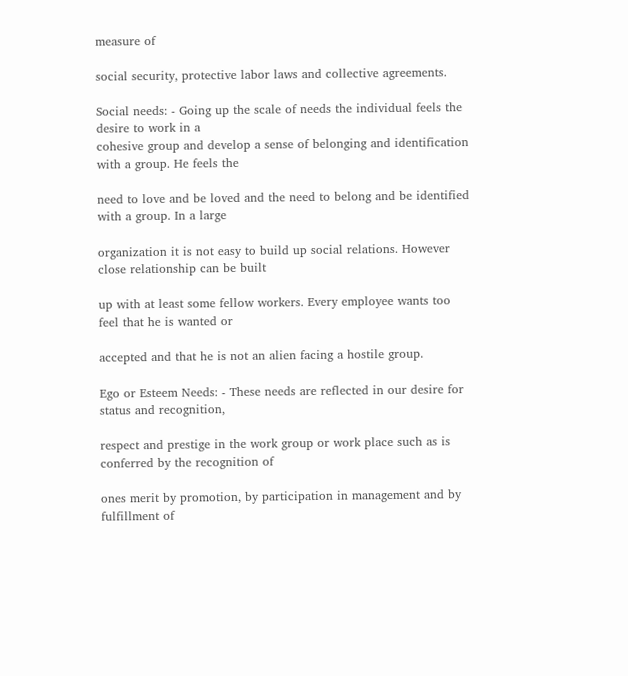measure of

social security, protective labor laws and collective agreements.

Social needs: - Going up the scale of needs the individual feels the desire to work in a
cohesive group and develop a sense of belonging and identification with a group. He feels the

need to love and be loved and the need to belong and be identified with a group. In a large

organization it is not easy to build up social relations. However close relationship can be built

up with at least some fellow workers. Every employee wants too feel that he is wanted or

accepted and that he is not an alien facing a hostile group.

Ego or Esteem Needs: - These needs are reflected in our desire for status and recognition,

respect and prestige in the work group or work place such as is conferred by the recognition of

ones merit by promotion, by participation in management and by fulfillment of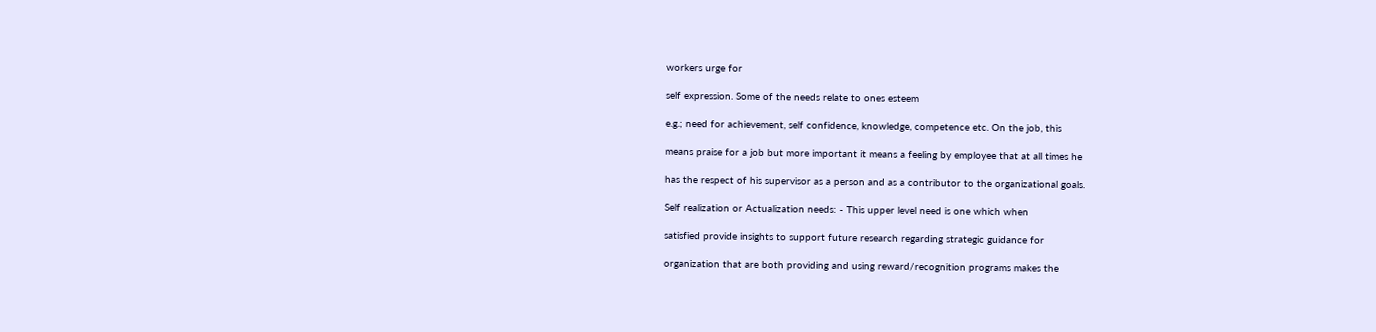workers urge for

self expression. Some of the needs relate to ones esteem

e.g.; need for achievement, self confidence, knowledge, competence etc. On the job, this

means praise for a job but more important it means a feeling by employee that at all times he

has the respect of his supervisor as a person and as a contributor to the organizational goals.

Self realization or Actualization needs: - This upper level need is one which when

satisfied provide insights to support future research regarding strategic guidance for

organization that are both providing and using reward/recognition programs makes the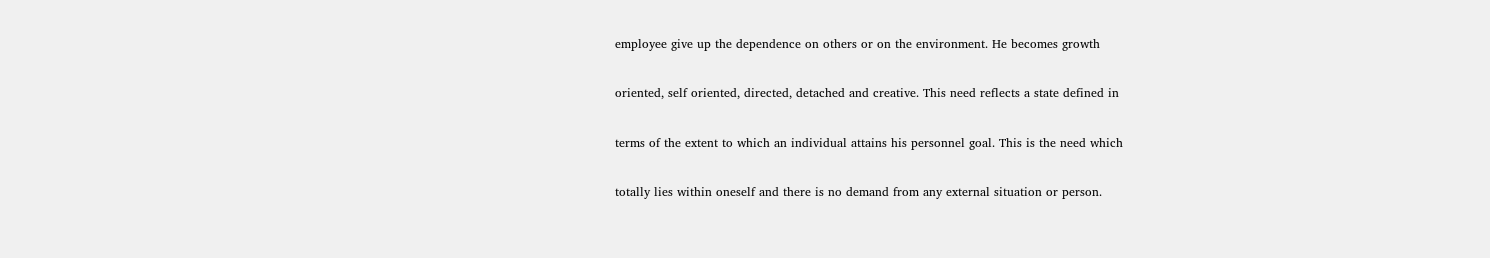employee give up the dependence on others or on the environment. He becomes growth

oriented, self oriented, directed, detached and creative. This need reflects a state defined in

terms of the extent to which an individual attains his personnel goal. This is the need which

totally lies within oneself and there is no demand from any external situation or person.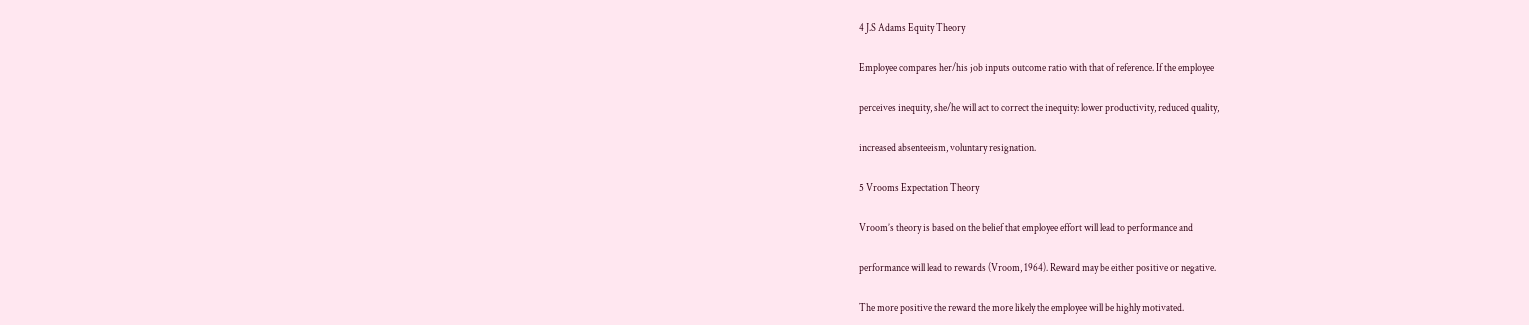4 J.S Adams Equity Theory

Employee compares her/his job inputs outcome ratio with that of reference. If the employee

perceives inequity, she/he will act to correct the inequity: lower productivity, reduced quality,

increased absenteeism, voluntary resignation.

5 Vrooms Expectation Theory

Vroom’s theory is based on the belief that employee effort will lead to performance and

performance will lead to rewards (Vroom, 1964). Reward may be either positive or negative.

The more positive the reward the more likely the employee will be highly motivated.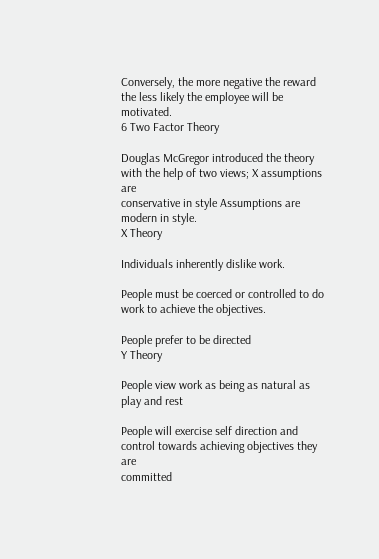Conversely, the more negative the reward the less likely the employee will be motivated.
6 Two Factor Theory

Douglas McGregor introduced the theory with the help of two views; X assumptions are
conservative in style Assumptions are modern in style.
X Theory

Individuals inherently dislike work.

People must be coerced or controlled to do work to achieve the objectives.

People prefer to be directed
Y Theory

People view work as being as natural as play and rest

People will exercise self direction and control towards achieving objectives they are
committed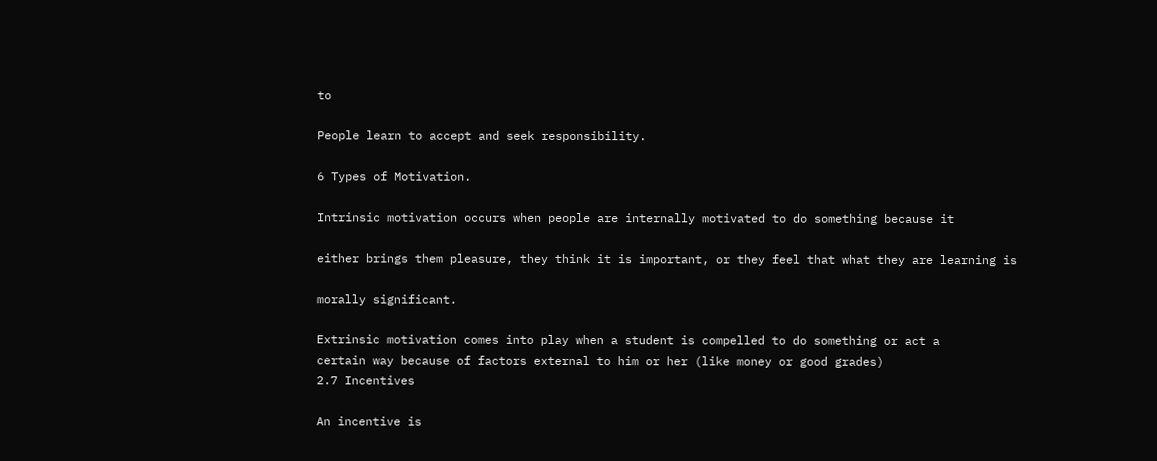to

People learn to accept and seek responsibility.

6 Types of Motivation.

Intrinsic motivation occurs when people are internally motivated to do something because it

either brings them pleasure, they think it is important, or they feel that what they are learning is

morally significant.

Extrinsic motivation comes into play when a student is compelled to do something or act a
certain way because of factors external to him or her (like money or good grades)
2.7 Incentives

An incentive is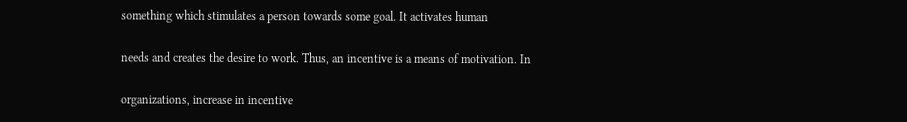something which stimulates a person towards some goal. It activates human

needs and creates the desire to work. Thus, an incentive is a means of motivation. In

organizations, increase in incentive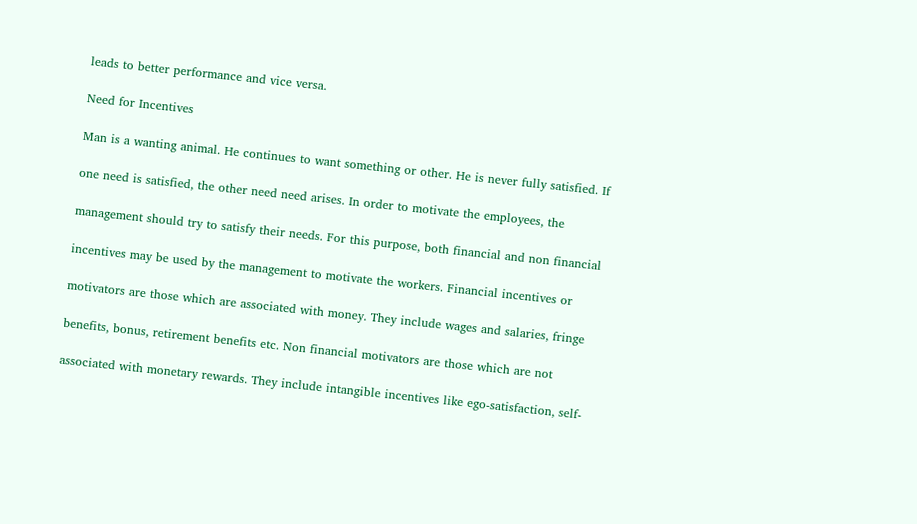leads to better performance and vice versa.

Need for Incentives

Man is a wanting animal. He continues to want something or other. He is never fully satisfied. If

one need is satisfied, the other need need arises. In order to motivate the employees, the

management should try to satisfy their needs. For this purpose, both financial and non financial

incentives may be used by the management to motivate the workers. Financial incentives or

motivators are those which are associated with money. They include wages and salaries, fringe

benefits, bonus, retirement benefits etc. Non financial motivators are those which are not

associated with monetary rewards. They include intangible incentives like ego-satisfaction, self-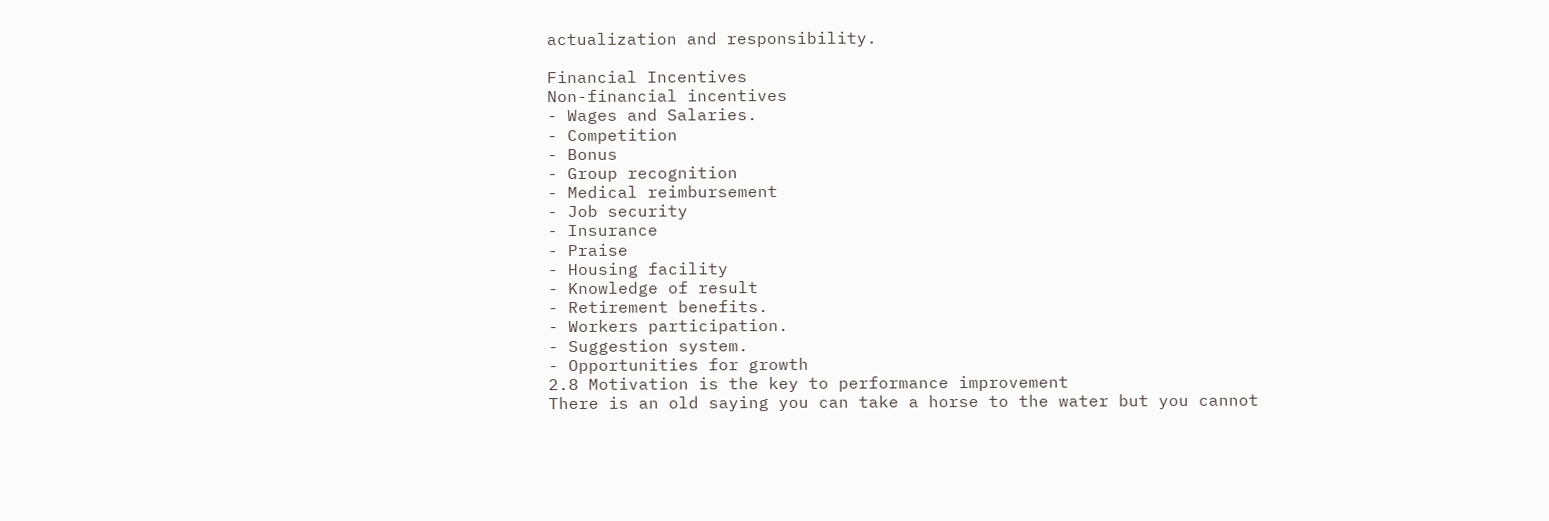actualization and responsibility.

Financial Incentives
Non-financial incentives
- Wages and Salaries.
- Competition
- Bonus
- Group recognition
- Medical reimbursement
- Job security
- Insurance
- Praise
- Housing facility
- Knowledge of result
- Retirement benefits.
- Workers participation.
- Suggestion system.
- Opportunities for growth
2.8 Motivation is the key to performance improvement
There is an old saying you can take a horse to the water but you cannot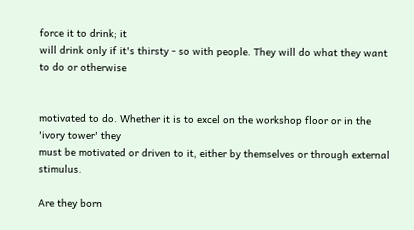force it to drink; it
will drink only if it's thirsty - so with people. They will do what they want to do or otherwise


motivated to do. Whether it is to excel on the workshop floor or in the 'ivory tower' they
must be motivated or driven to it, either by themselves or through external stimulus.

Are they born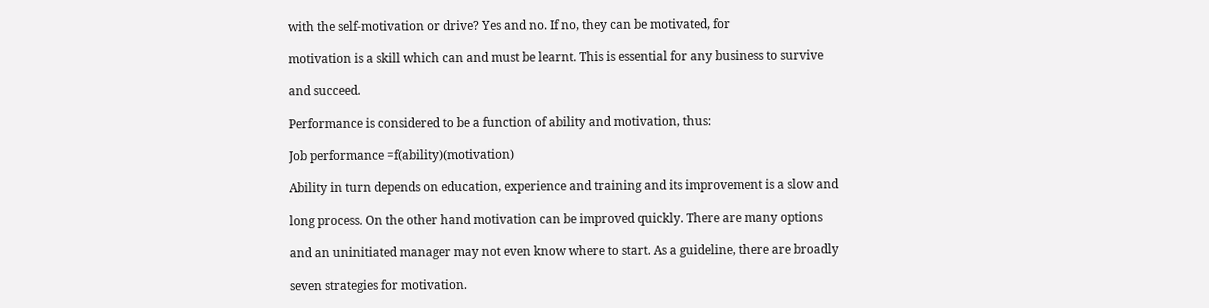with the self-motivation or drive? Yes and no. If no, they can be motivated, for

motivation is a skill which can and must be learnt. This is essential for any business to survive

and succeed.

Performance is considered to be a function of ability and motivation, thus:

Job performance =f(ability)(motivation)

Ability in turn depends on education, experience and training and its improvement is a slow and

long process. On the other hand motivation can be improved quickly. There are many options

and an uninitiated manager may not even know where to start. As a guideline, there are broadly

seven strategies for motivation.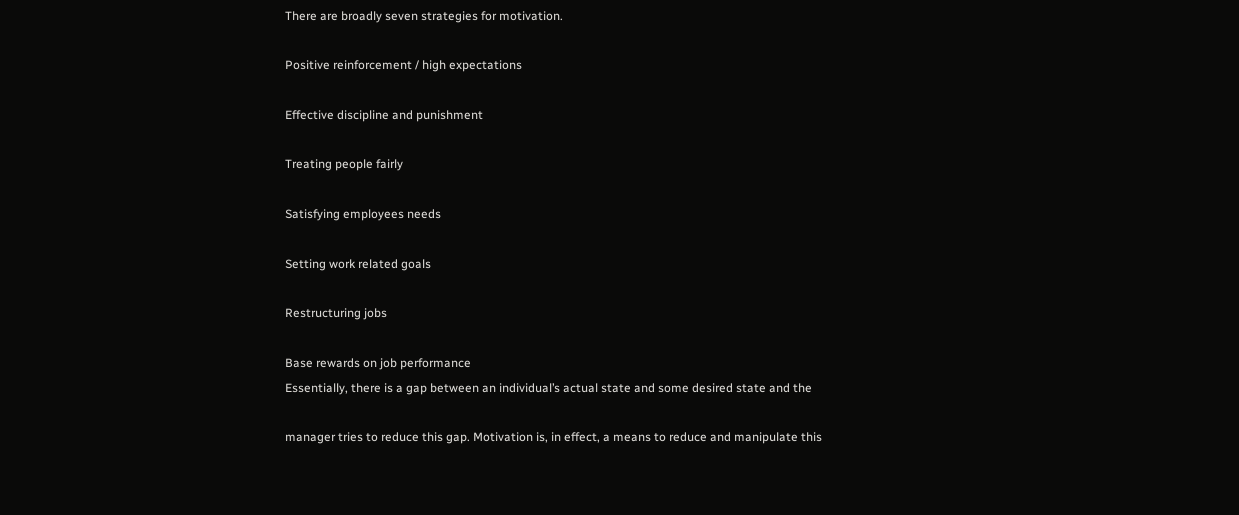There are broadly seven strategies for motivation.

Positive reinforcement / high expectations

Effective discipline and punishment

Treating people fairly

Satisfying employees needs

Setting work related goals

Restructuring jobs

Base rewards on job performance
Essentially, there is a gap between an individual’s actual state and some desired state and the

manager tries to reduce this gap. Motivation is, in effect, a means to reduce and manipulate this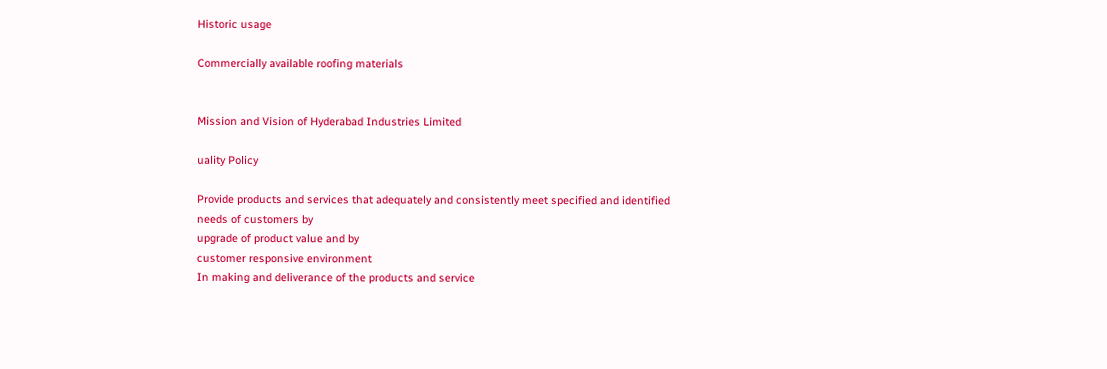Historic usage

Commercially available roofing materials


Mission and Vision of Hyderabad Industries Limited

uality Policy

Provide products and services that adequately and consistently meet specified and identified
needs of customers by
upgrade of product value and by
customer responsive environment
In making and deliverance of the products and service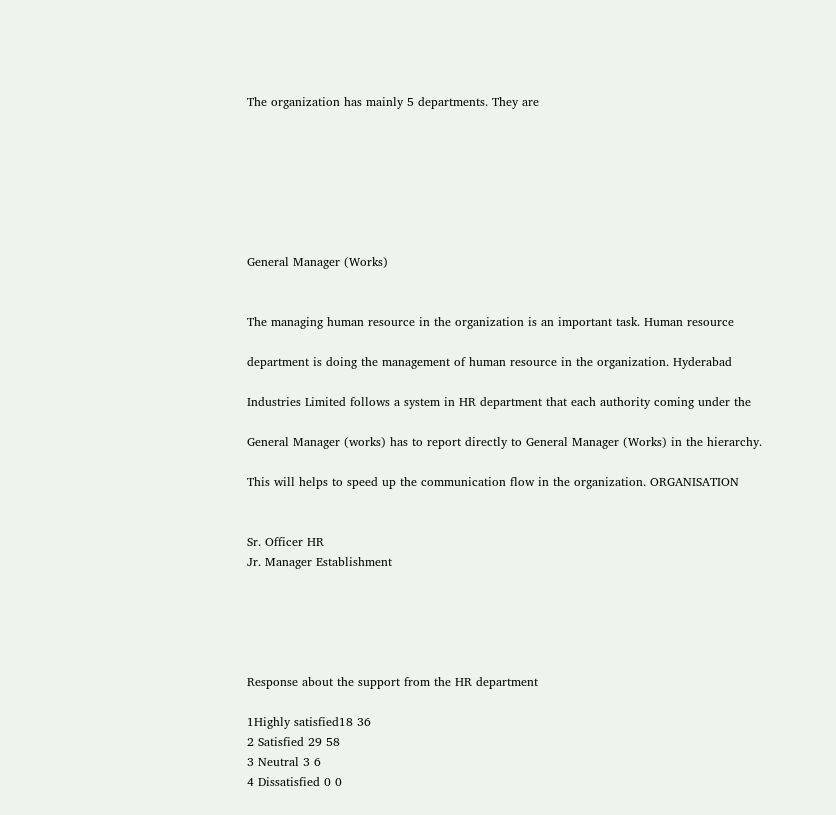The organization has mainly 5 departments. They are







General Manager (Works)


The managing human resource in the organization is an important task. Human resource

department is doing the management of human resource in the organization. Hyderabad

Industries Limited follows a system in HR department that each authority coming under the

General Manager (works) has to report directly to General Manager (Works) in the hierarchy.

This will helps to speed up the communication flow in the organization. ORGANISATION


Sr. Officer HR
Jr. Manager Establishment





Response about the support from the HR department

1Highly satisfied18 36
2 Satisfied 29 58
3 Neutral 3 6
4 Dissatisfied 0 0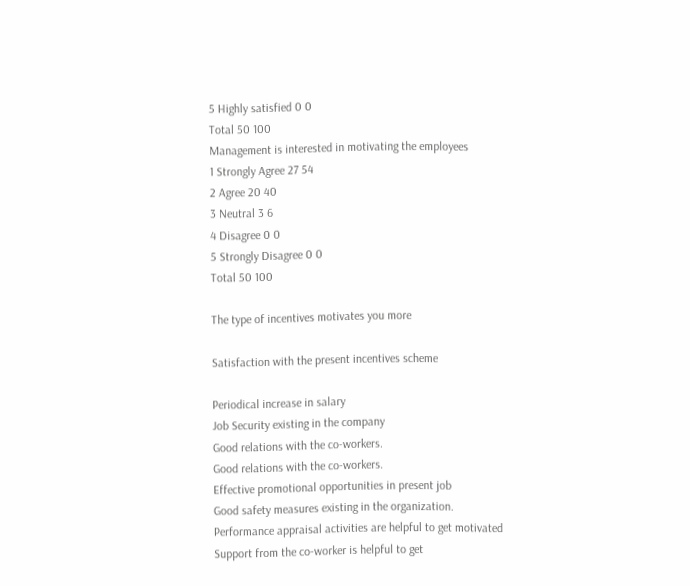5 Highly satisfied 0 0
Total 50 100
Management is interested in motivating the employees
1 Strongly Agree 27 54
2 Agree 20 40
3 Neutral 3 6
4 Disagree 0 0
5 Strongly Disagree 0 0
Total 50 100

The type of incentives motivates you more

Satisfaction with the present incentives scheme

Periodical increase in salary
Job Security existing in the company
Good relations with the co-workers.
Good relations with the co-workers.
Effective promotional opportunities in present job
Good safety measures existing in the organization.
Performance appraisal activities are helpful to get motivated
Support from the co-worker is helpful to get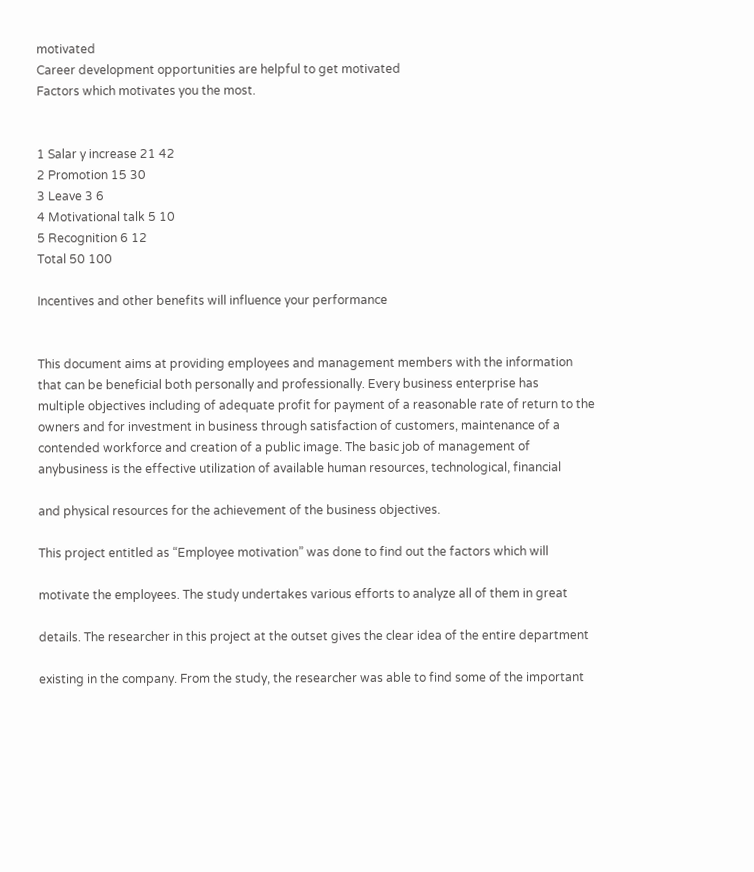motivated
Career development opportunities are helpful to get motivated
Factors which motivates you the most.


1 Salar y increase 21 42
2 Promotion 15 30
3 Leave 3 6
4 Motivational talk 5 10
5 Recognition 6 12
Total 50 100

Incentives and other benefits will influence your performance


This document aims at providing employees and management members with the information
that can be beneficial both personally and professionally. Every business enterprise has
multiple objectives including of adequate profit for payment of a reasonable rate of return to the
owners and for investment in business through satisfaction of customers, maintenance of a
contended workforce and creation of a public image. The basic job of management of
anybusiness is the effective utilization of available human resources, technological, financial

and physical resources for the achievement of the business objectives.

This project entitled as “Employee motivation” was done to find out the factors which will

motivate the employees. The study undertakes various efforts to analyze all of them in great

details. The researcher in this project at the outset gives the clear idea of the entire department

existing in the company. From the study, the researcher was able to find some of the important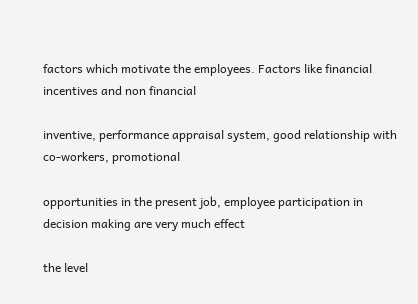factors which motivate the employees. Factors like financial incentives and non financial

inventive, performance appraisal system, good relationship with co-workers, promotional

opportunities in the present job, employee participation in decision making are very much effect

the level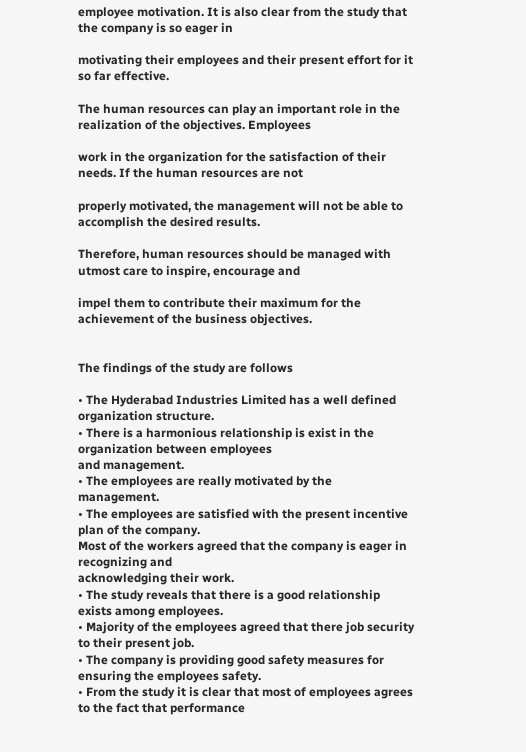employee motivation. It is also clear from the study that the company is so eager in

motivating their employees and their present effort for it so far effective.

The human resources can play an important role in the realization of the objectives. Employees

work in the organization for the satisfaction of their needs. If the human resources are not

properly motivated, the management will not be able to accomplish the desired results.

Therefore, human resources should be managed with utmost care to inspire, encourage and

impel them to contribute their maximum for the achievement of the business objectives.


The findings of the study are follows

• The Hyderabad Industries Limited has a well defined organization structure.
• There is a harmonious relationship is exist in the organization between employees
and management.
• The employees are really motivated by the management.
• The employees are satisfied with the present incentive plan of the company.
Most of the workers agreed that the company is eager in recognizing and
acknowledging their work.
• The study reveals that there is a good relationship exists among employees.
• Majority of the employees agreed that there job security to their present job.
• The company is providing good safety measures for ensuring the employees safety.
• From the study it is clear that most of employees agrees to the fact that performance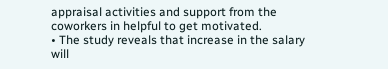appraisal activities and support from the coworkers in helpful to get motivated.
• The study reveals that increase in the salary will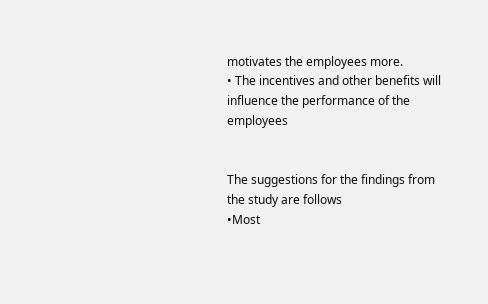motivates the employees more.
• The incentives and other benefits will influence the performance of the employees


The suggestions for the findings from the study are follows
•Most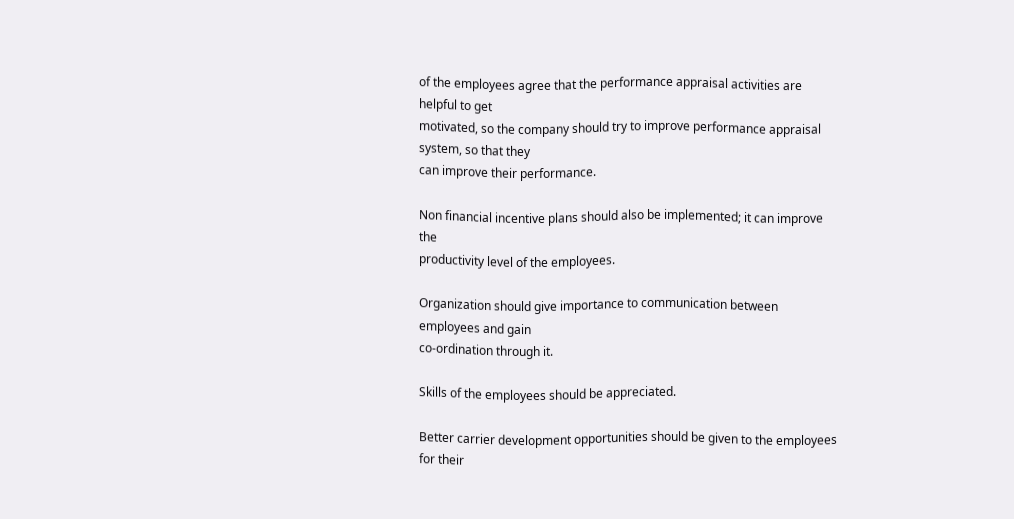of the employees agree that the performance appraisal activities are helpful to get
motivated, so the company should try to improve performance appraisal system, so that they
can improve their performance.

Non financial incentive plans should also be implemented; it can improve the
productivity level of the employees.

Organization should give importance to communication between employees and gain
co-ordination through it.

Skills of the employees should be appreciated.

Better carrier development opportunities should be given to the employees for their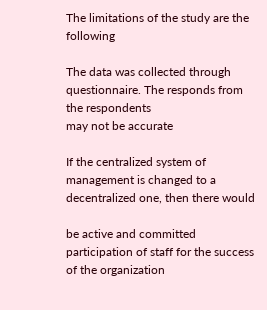The limitations of the study are the following

The data was collected through questionnaire. The responds from the respondents
may not be accurate

If the centralized system of management is changed to a decentralized one, then there would

be active and committed participation of staff for the success of the organization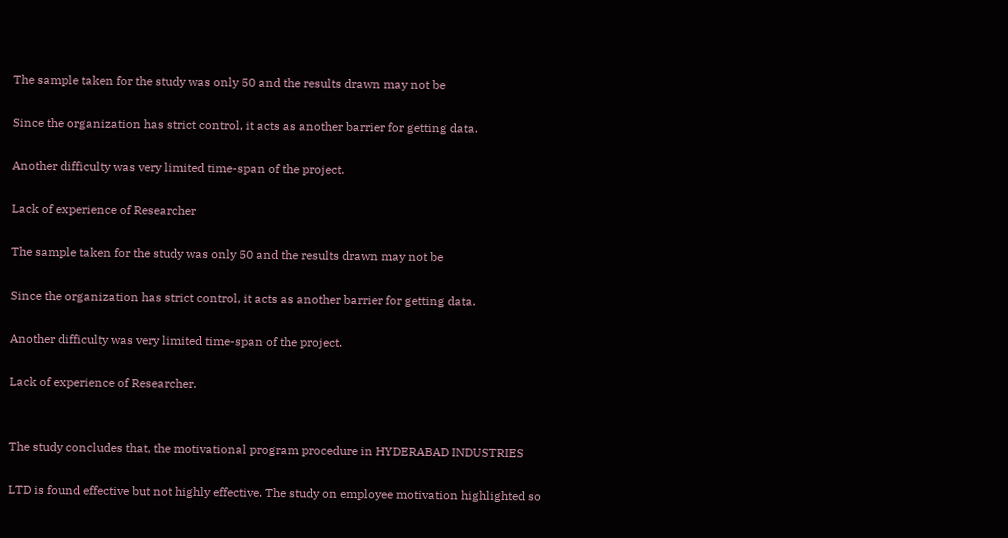The sample taken for the study was only 50 and the results drawn may not be

Since the organization has strict control, it acts as another barrier for getting data.

Another difficulty was very limited time-span of the project.

Lack of experience of Researcher

The sample taken for the study was only 50 and the results drawn may not be

Since the organization has strict control, it acts as another barrier for getting data.

Another difficulty was very limited time-span of the project.

Lack of experience of Researcher.


The study concludes that, the motivational program procedure in HYDERABAD INDUSTRIES

LTD is found effective but not highly effective. The study on employee motivation highlighted so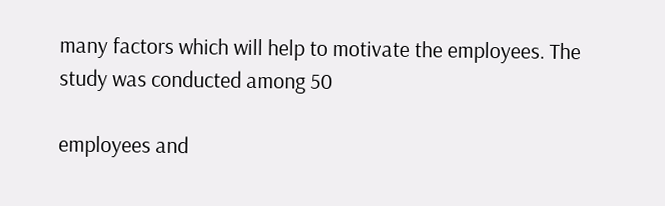many factors which will help to motivate the employees. The study was conducted among 50

employees and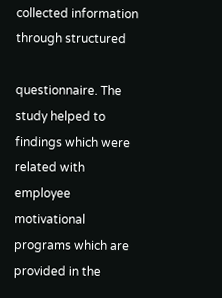collected information through structured

questionnaire. The study helped to findings which were related with employee motivational
programs which are provided in the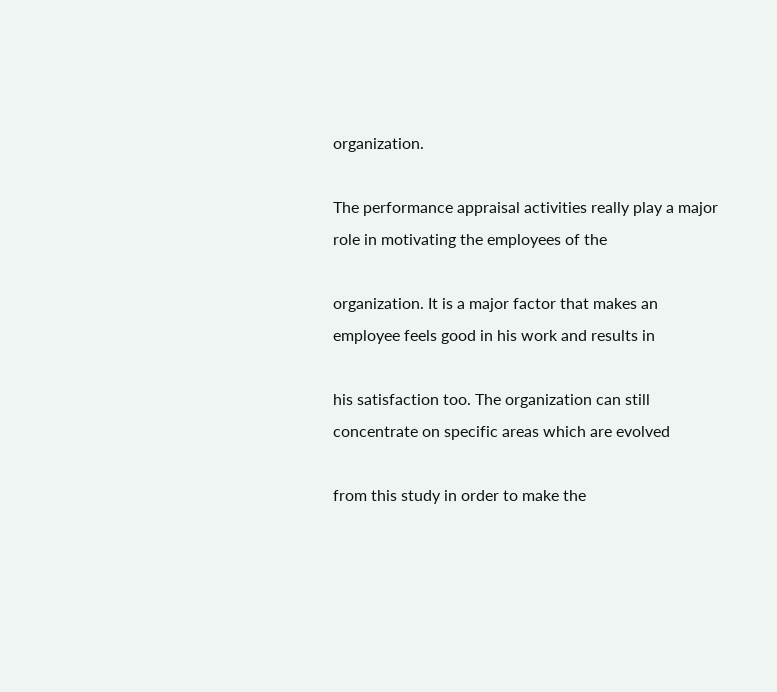organization.

The performance appraisal activities really play a major role in motivating the employees of the

organization. It is a major factor that makes an employee feels good in his work and results in

his satisfaction too. The organization can still concentrate on specific areas which are evolved

from this study in order to make the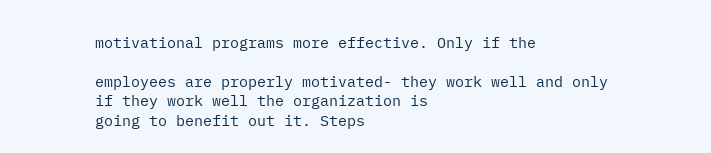motivational programs more effective. Only if the

employees are properly motivated- they work well and only if they work well the organization is
going to benefit out it. Steps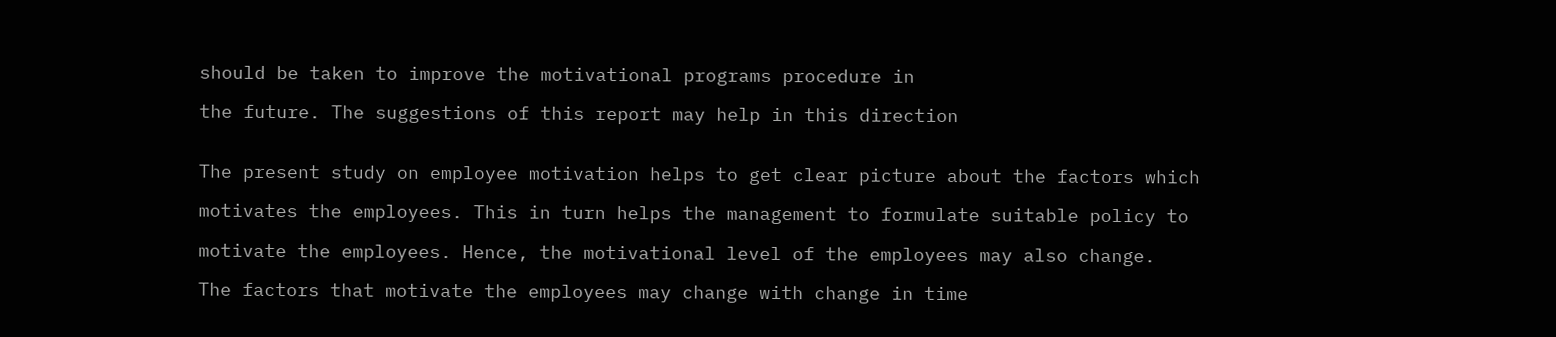should be taken to improve the motivational programs procedure in

the future. The suggestions of this report may help in this direction


The present study on employee motivation helps to get clear picture about the factors which

motivates the employees. This in turn helps the management to formulate suitable policy to

motivate the employees. Hence, the motivational level of the employees may also change.

The factors that motivate the employees may change with change in time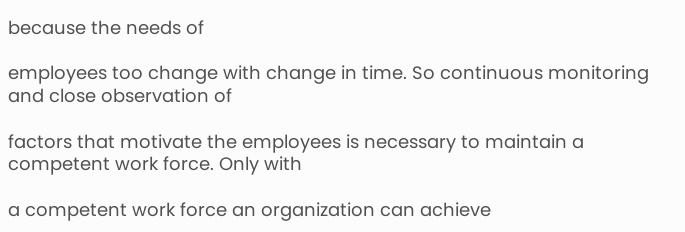because the needs of

employees too change with change in time. So continuous monitoring and close observation of

factors that motivate the employees is necessary to maintain a competent work force. Only with

a competent work force an organization can achieve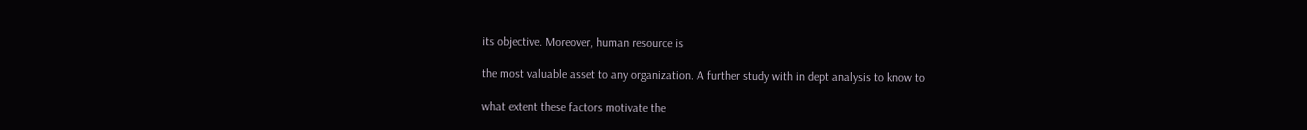its objective. Moreover, human resource is

the most valuable asset to any organization. A further study with in dept analysis to know to

what extent these factors motivate the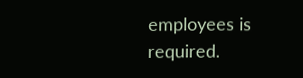employees is required.